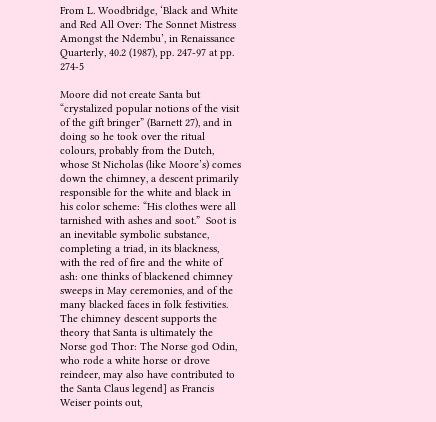From L. Woodbridge, ‘Black and White and Red All Over: The Sonnet Mistress Amongst the Ndembu’, in Renaissance Quarterly, 40.2 (1987), pp. 247-97 at pp. 274-5

Moore did not create Santa but “crystalized popular notions of the visit of the gift bringer” (Barnett 27), and in doing so he took over the ritual colours, probably from the Dutch, whose St Nicholas (like Moore’s) comes down the chimney, a descent primarily responsible for the white and black in his color scheme: “His clothes were all tarnished with ashes and soot.”  Soot is an inevitable symbolic substance, completing a triad, in its blackness, with the red of fire and the white of ash: one thinks of blackened chimney sweeps in May ceremonies, and of the many blacked faces in folk festivities.  The chimney descent supports the theory that Santa is ultimately the Norse god Thor: The Norse god Odin, who rode a white horse or drove reindeer, may also have contributed to the Santa Claus legend] as Francis Weiser points out,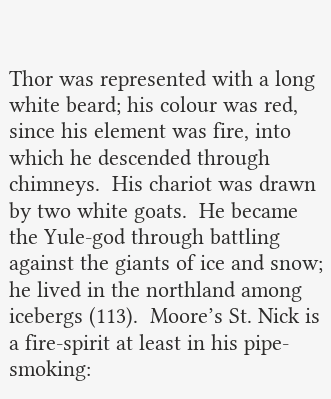Thor was represented with a long white beard; his colour was red, since his element was fire, into which he descended through chimneys.  His chariot was drawn by two white goats.  He became the Yule-god through battling against the giants of ice and snow; he lived in the northland among icebergs (113).  Moore’s St. Nick is a fire-spirit at least in his pipe-smoking: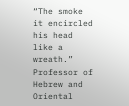“The smoke it encircled his head like a wreath.”  Professor of Hebrew and Oriental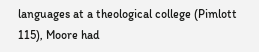languages at a theological college (Pimlott 115), Moore had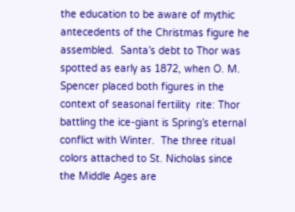the education to be aware of mythic antecedents of the Christmas figure he assembled.  Santa’s debt to Thor was spotted as early as 1872, when O. M. Spencer placed both figures in the context of seasonal fertility  rite: Thor battling the ice-giant is Spring’s eternal conflict with Winter.  The three ritual colors attached to St. Nicholas since the Middle Ages are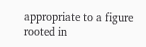appropriate to a figure rooted in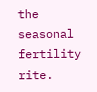the seasonal fertility rite.